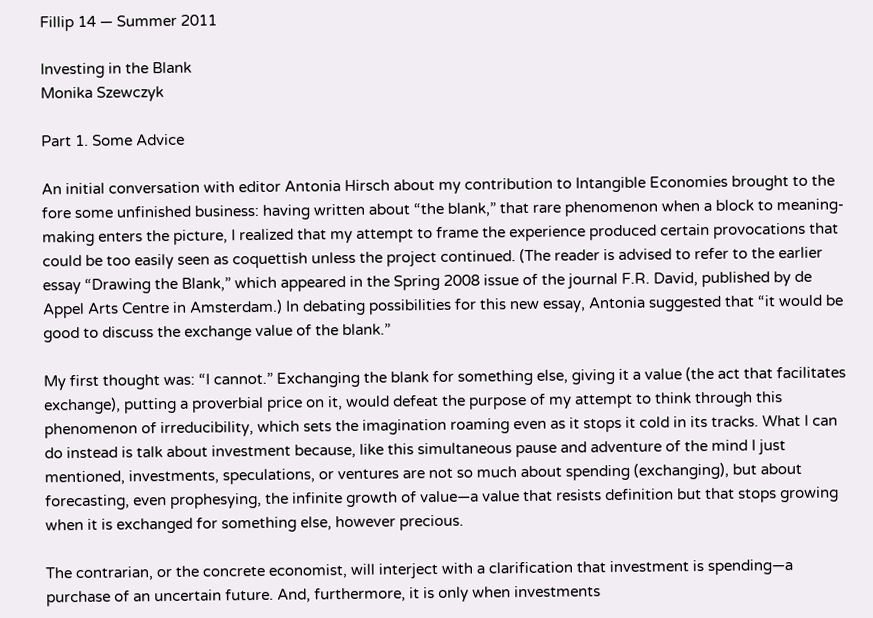Fillip 14 — Summer 2011

Investing in the Blank
Monika Szewczyk

Part 1. Some Advice

An initial conversation with editor Antonia Hirsch about my contribution to Intangible Economies brought to the fore some unfinished business: having written about “the blank,” that rare phenomenon when a block to meaning-making enters the picture, I realized that my attempt to frame the experience produced certain provocations that could be too easily seen as coquettish unless the project continued. (The reader is advised to refer to the earlier essay “Drawing the Blank,” which appeared in the Spring 2008 issue of the journal F.R. David, published by de Appel Arts Centre in Amsterdam.) In debating possibilities for this new essay, Antonia suggested that “it would be good to discuss the exchange value of the blank.”

My first thought was: “I cannot.” Exchanging the blank for something else, giving it a value (the act that facilitates exchange), putting a proverbial price on it, would defeat the purpose of my attempt to think through this phenomenon of irreducibility, which sets the imagination roaming even as it stops it cold in its tracks. What I can do instead is talk about investment because, like this simultaneous pause and adventure of the mind I just mentioned, investments, speculations, or ventures are not so much about spending (exchanging), but about forecasting, even prophesying, the infinite growth of value—a value that resists definition but that stops growing when it is exchanged for something else, however precious.

The contrarian, or the concrete economist, will interject with a clarification that investment is spending—a purchase of an uncertain future. And, furthermore, it is only when investments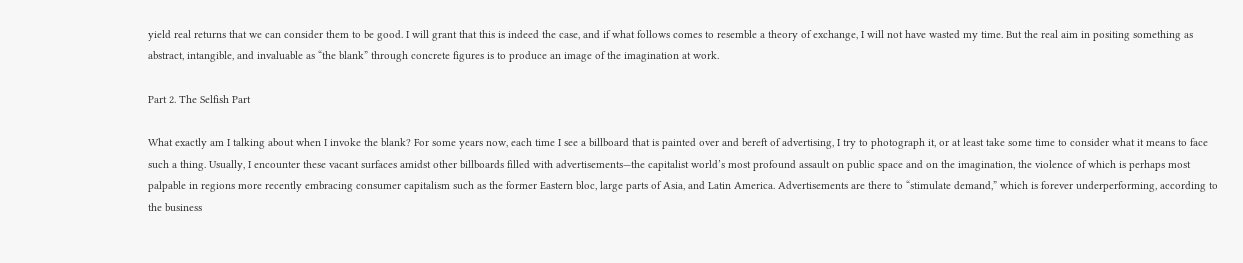yield real returns that we can consider them to be good. I will grant that this is indeed the case, and if what follows comes to resemble a theory of exchange, I will not have wasted my time. But the real aim in positing something as abstract, intangible, and invaluable as “the blank” through concrete figures is to produce an image of the imagination at work.

Part 2. The Selfish Part

What exactly am I talking about when I invoke the blank? For some years now, each time I see a billboard that is painted over and bereft of advertising, I try to photograph it, or at least take some time to consider what it means to face such a thing. Usually, I encounter these vacant surfaces amidst other billboards filled with advertisements—the capitalist world’s most profound assault on public space and on the imagination, the violence of which is perhaps most palpable in regions more recently embracing consumer capitalism such as the former Eastern bloc, large parts of Asia, and Latin America. Advertisements are there to “stimulate demand,” which is forever underperforming, according to the business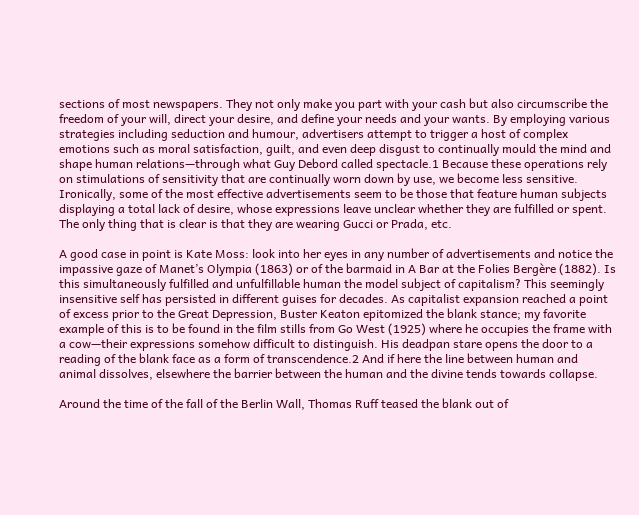sections of most newspapers. They not only make you part with your cash but also circumscribe the freedom of your will, direct your desire, and define your needs and your wants. By employing various strategies including seduction and humour, advertisers attempt to trigger a host of complex emotions such as moral satisfaction, guilt, and even deep disgust to continually mould the mind and shape human relations—through what Guy Debord called spectacle.1 Because these operations rely on stimulations of sensitivity that are continually worn down by use, we become less sensitive. Ironically, some of the most effective advertisements seem to be those that feature human subjects displaying a total lack of desire, whose expressions leave unclear whether they are fulfilled or spent. The only thing that is clear is that they are wearing Gucci or Prada, etc.

A good case in point is Kate Moss: look into her eyes in any number of advertisements and notice the impassive gaze of Manet’s Olympia (1863) or of the barmaid in A Bar at the Folies Bergère (1882). Is this simultaneously fulfilled and unfulfillable human the model subject of capitalism? This seemingly insensitive self has persisted in different guises for decades. As capitalist expansion reached a point of excess prior to the Great Depression, Buster Keaton epitomized the blank stance; my favorite example of this is to be found in the film stills from Go West (1925) where he occupies the frame with a cow—their expressions somehow difficult to distinguish. His deadpan stare opens the door to a reading of the blank face as a form of transcendence.2 And if here the line between human and animal dissolves, elsewhere the barrier between the human and the divine tends towards collapse.

Around the time of the fall of the Berlin Wall, Thomas Ruff teased the blank out of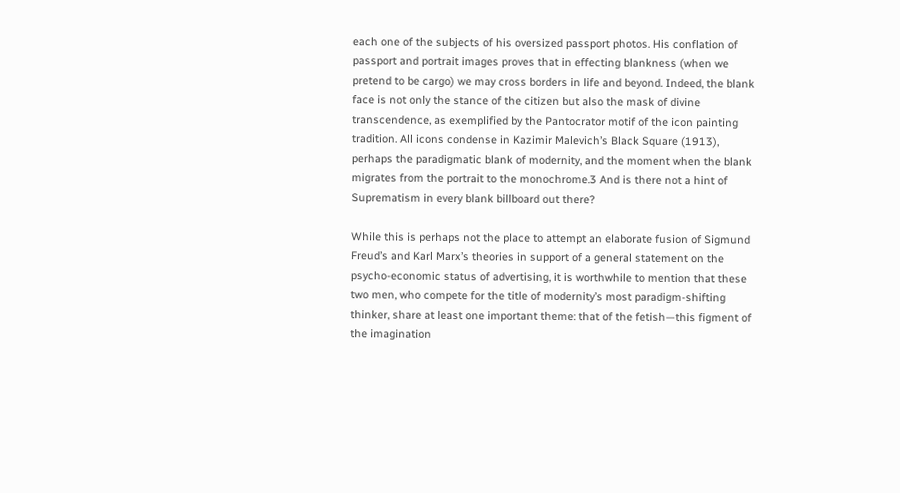each one of the subjects of his oversized passport photos. His conflation of passport and portrait images proves that in effecting blankness (when we pretend to be cargo) we may cross borders in life and beyond. Indeed, the blank face is not only the stance of the citizen but also the mask of divine transcendence, as exemplified by the Pantocrator motif of the icon painting tradition. All icons condense in Kazimir Malevich’s Black Square (1913), perhaps the paradigmatic blank of modernity, and the moment when the blank migrates from the portrait to the monochrome.3 And is there not a hint of Suprematism in every blank billboard out there?

While this is perhaps not the place to attempt an elaborate fusion of Sigmund Freud’s and Karl Marx’s theories in support of a general statement on the psycho-economic status of advertising, it is worthwhile to mention that these two men, who compete for the title of modernity’s most paradigm-shifting thinker, share at least one important theme: that of the fetish—this figment of the imagination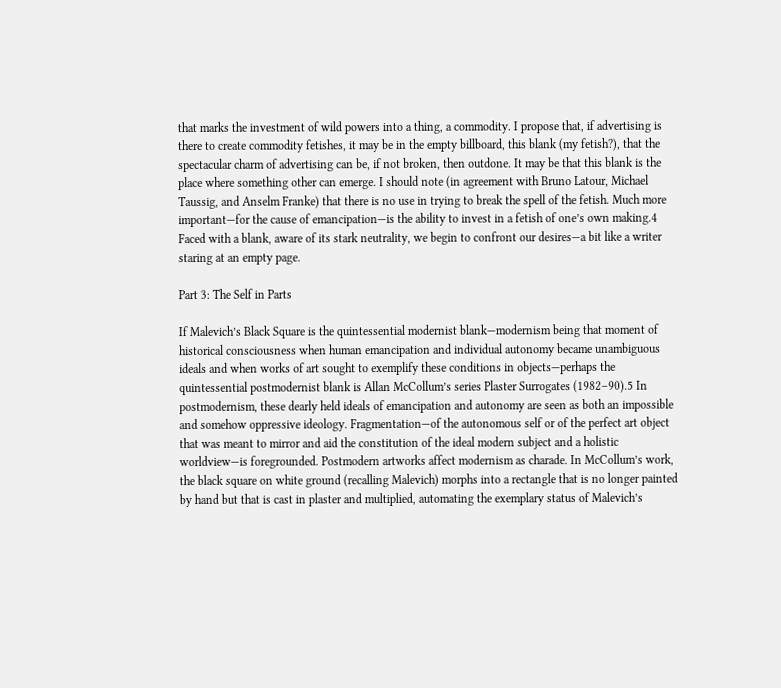that marks the investment of wild powers into a thing, a commodity. I propose that, if advertising is there to create commodity fetishes, it may be in the empty billboard, this blank (my fetish?), that the spectacular charm of advertising can be, if not broken, then outdone. It may be that this blank is the place where something other can emerge. I should note (in agreement with Bruno Latour, Michael Taussig, and Anselm Franke) that there is no use in trying to break the spell of the fetish. Much more important—for the cause of emancipation—is the ability to invest in a fetish of one’s own making.4 Faced with a blank, aware of its stark neutrality, we begin to confront our desires—a bit like a writer staring at an empty page.

Part 3: The Self in Parts

If Malevich’s Black Square is the quintessential modernist blank—modernism being that moment of historical consciousness when human emancipation and individual autonomy became unambiguous ideals and when works of art sought to exemplify these conditions in objects—perhaps the quintessential postmodernist blank is Allan McCollum’s series Plaster Surrogates (1982–90).5 In postmodernism, these dearly held ideals of emancipation and autonomy are seen as both an impossible and somehow oppressive ideology. Fragmentation—of the autonomous self or of the perfect art object that was meant to mirror and aid the constitution of the ideal modern subject and a holistic worldview—is foregrounded. Postmodern artworks affect modernism as charade. In McCollum’s work, the black square on white ground (recalling Malevich) morphs into a rectangle that is no longer painted by hand but that is cast in plaster and multiplied, automating the exemplary status of Malevich’s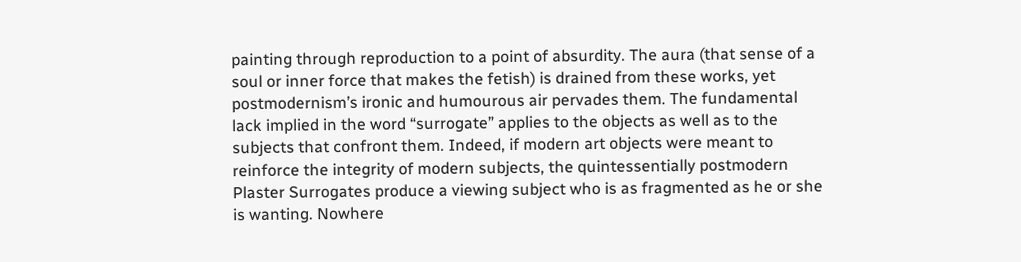painting through reproduction to a point of absurdity. The aura (that sense of a soul or inner force that makes the fetish) is drained from these works, yet postmodernism’s ironic and humourous air pervades them. The fundamental lack implied in the word “surrogate” applies to the objects as well as to the subjects that confront them. Indeed, if modern art objects were meant to reinforce the integrity of modern subjects, the quintessentially postmodern Plaster Surrogates produce a viewing subject who is as fragmented as he or she is wanting. Nowhere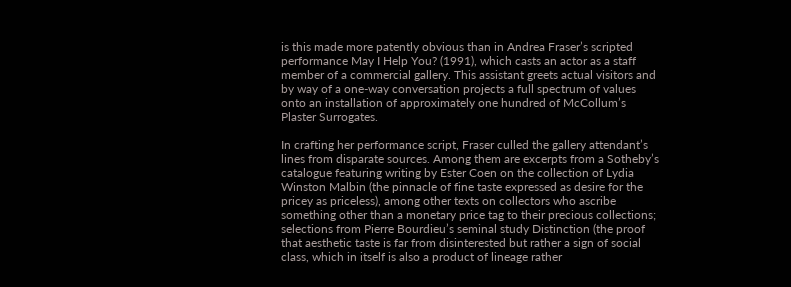is this made more patently obvious than in Andrea Fraser’s scripted performance May I Help You? (1991), which casts an actor as a staff member of a commercial gallery. This assistant greets actual visitors and by way of a one-way conversation projects a full spectrum of values onto an installation of approximately one hundred of McCollum’s Plaster Surrogates.

In crafting her performance script, Fraser culled the gallery attendant’s lines from disparate sources. Among them are excerpts from a Sotheby’s catalogue featuring writing by Ester Coen on the collection of Lydia Winston Malbin (the pinnacle of fine taste expressed as desire for the pricey as priceless), among other texts on collectors who ascribe something other than a monetary price tag to their precious collections; selections from Pierre Bourdieu’s seminal study Distinction (the proof that aesthetic taste is far from disinterested but rather a sign of social class, which in itself is also a product of lineage rather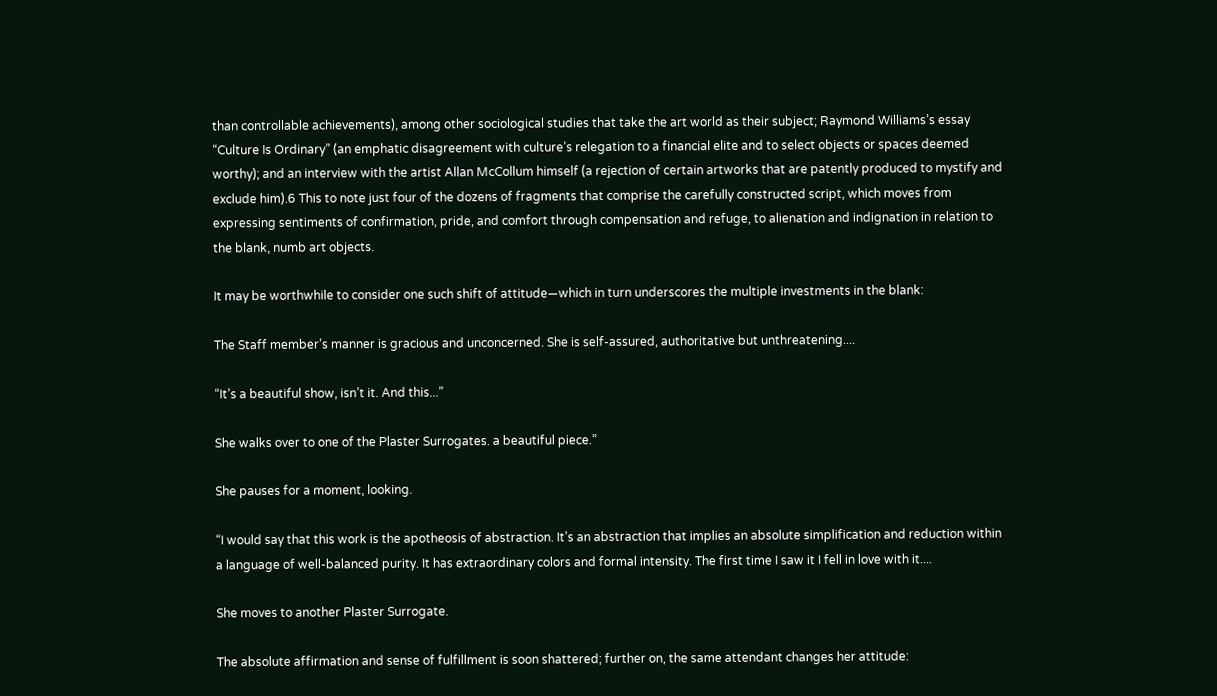than controllable achievements), among other sociological studies that take the art world as their subject; Raymond Williams’s essay “Culture Is Ordinary” (an emphatic disagreement with culture’s relegation to a financial elite and to select objects or spaces deemed worthy); and an interview with the artist Allan McCollum himself (a rejection of certain artworks that are patently produced to mystify and exclude him).6 This to note just four of the dozens of fragments that comprise the carefully constructed script, which moves from expressing sentiments of confirmation, pride, and comfort through compensation and refuge, to alienation and indignation in relation to the blank, numb art objects.

It may be worthwhile to consider one such shift of attitude—which in turn underscores the multiple investments in the blank:

The Staff member’s manner is gracious and unconcerned. She is self-assured, authoritative but unthreatening....

“It’s a beautiful show, isn’t it. And this...”

She walks over to one of the Plaster Surrogates. a beautiful piece.”

She pauses for a moment, looking.

“I would say that this work is the apotheosis of abstraction. It’s an abstraction that implies an absolute simplification and reduction within a language of well-balanced purity. It has extraordinary colors and formal intensity. The first time I saw it I fell in love with it....

She moves to another Plaster Surrogate.

The absolute affirmation and sense of fulfillment is soon shattered; further on, the same attendant changes her attitude: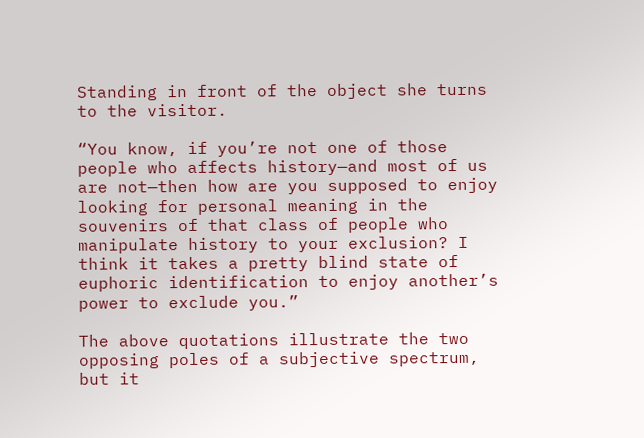Standing in front of the object she turns to the visitor.

“You know, if you’re not one of those people who affects history—and most of us are not—then how are you supposed to enjoy looking for personal meaning in the souvenirs of that class of people who manipulate history to your exclusion? I think it takes a pretty blind state of euphoric identification to enjoy another’s power to exclude you.”

The above quotations illustrate the two opposing poles of a subjective spectrum, but it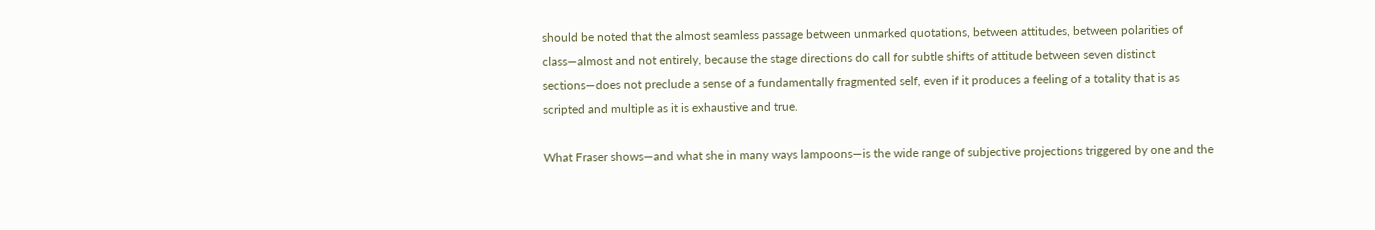should be noted that the almost seamless passage between unmarked quotations, between attitudes, between polarities of class—almost and not entirely, because the stage directions do call for subtle shifts of attitude between seven distinct sections—does not preclude a sense of a fundamentally fragmented self, even if it produces a feeling of a totality that is as scripted and multiple as it is exhaustive and true.

What Fraser shows—and what she in many ways lampoons—is the wide range of subjective projections triggered by one and the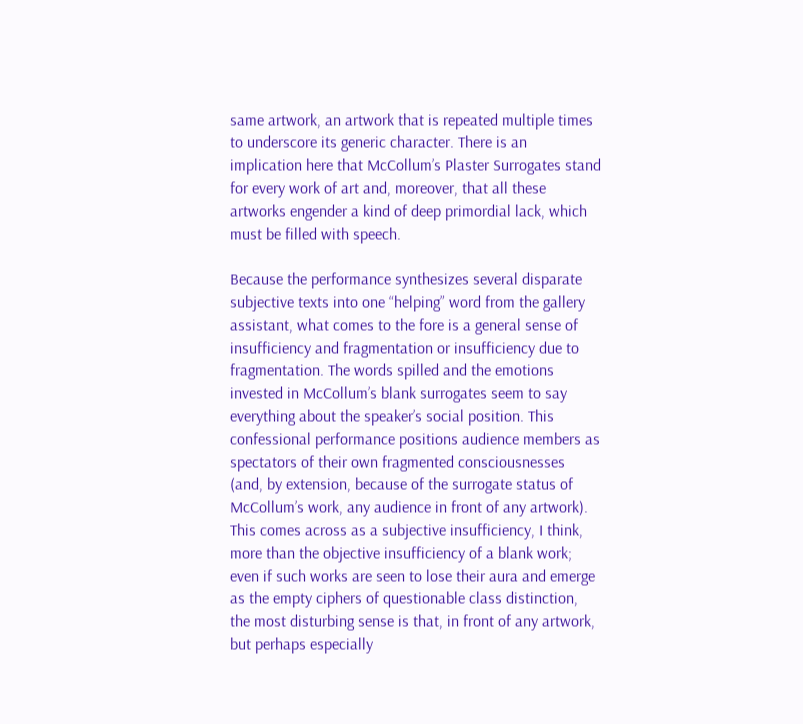same artwork, an artwork that is repeated multiple times to underscore its generic character. There is an implication here that McCollum’s Plaster Surrogates stand for every work of art and, moreover, that all these artworks engender a kind of deep primordial lack, which must be filled with speech.

Because the performance synthesizes several disparate subjective texts into one “helping” word from the gallery assistant, what comes to the fore is a general sense of insufficiency and fragmentation or insufficiency due to fragmentation. The words spilled and the emotions invested in McCollum’s blank surrogates seem to say everything about the speaker’s social position. This confessional performance positions audience members as spectators of their own fragmented consciousnesses (and, by extension, because of the surrogate status of McCollum’s work, any audience in front of any artwork). This comes across as a subjective insufficiency, I think, more than the objective insufficiency of a blank work; even if such works are seen to lose their aura and emerge as the empty ciphers of questionable class distinction, the most disturbing sense is that, in front of any artwork, but perhaps especially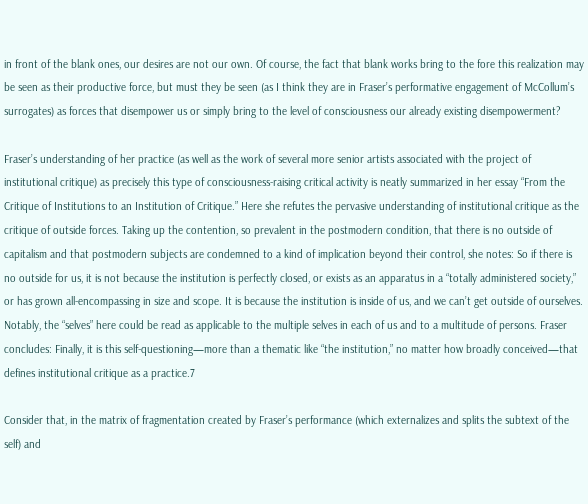in front of the blank ones, our desires are not our own. Of course, the fact that blank works bring to the fore this realization may be seen as their productive force, but must they be seen (as I think they are in Fraser’s performative engagement of McCollum’s surrogates) as forces that disempower us or simply bring to the level of consciousness our already existing disempowerment?

Fraser’s understanding of her practice (as well as the work of several more senior artists associated with the project of institutional critique) as precisely this type of consciousness-raising critical activity is neatly summarized in her essay “From the Critique of Institutions to an Institution of Critique.” Here she refutes the pervasive understanding of institutional critique as the critique of outside forces. Taking up the contention, so prevalent in the postmodern condition, that there is no outside of capitalism and that postmodern subjects are condemned to a kind of implication beyond their control, she notes: So if there is no outside for us, it is not because the institution is perfectly closed, or exists as an apparatus in a “totally administered society,” or has grown all-encompassing in size and scope. It is because the institution is inside of us, and we can’t get outside of ourselves. Notably, the “selves” here could be read as applicable to the multiple selves in each of us and to a multitude of persons. Fraser concludes: Finally, it is this self-questioning—more than a thematic like “the institution,” no matter how broadly conceived—that defines institutional critique as a practice.7

Consider that, in the matrix of fragmentation created by Fraser’s performance (which externalizes and splits the subtext of the self) and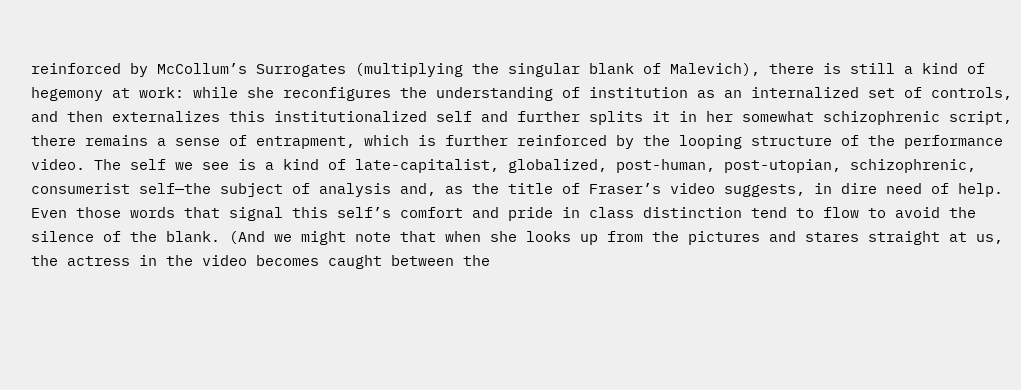reinforced by McCollum’s Surrogates (multiplying the singular blank of Malevich), there is still a kind of hegemony at work: while she reconfigures the understanding of institution as an internalized set of controls, and then externalizes this institutionalized self and further splits it in her somewhat schizophrenic script, there remains a sense of entrapment, which is further reinforced by the looping structure of the performance video. The self we see is a kind of late-capitalist, globalized, post-human, post-utopian, schizophrenic, consumerist self—the subject of analysis and, as the title of Fraser’s video suggests, in dire need of help. Even those words that signal this self’s comfort and pride in class distinction tend to flow to avoid the silence of the blank. (And we might note that when she looks up from the pictures and stares straight at us, the actress in the video becomes caught between the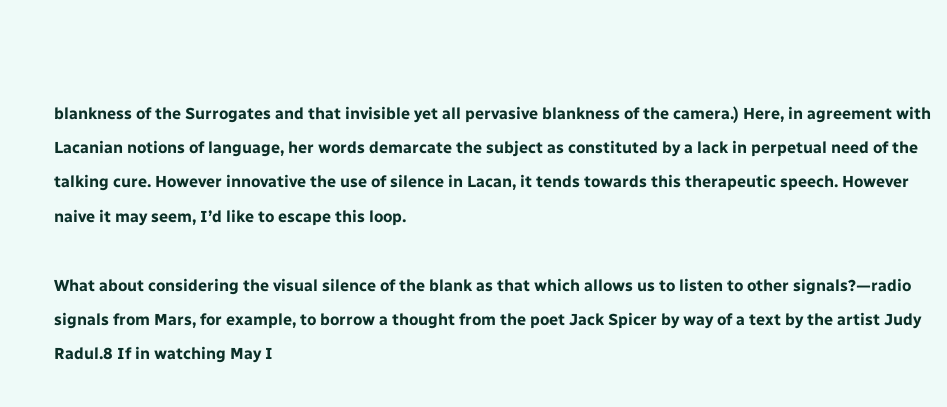blankness of the Surrogates and that invisible yet all pervasive blankness of the camera.) Here, in agreement with Lacanian notions of language, her words demarcate the subject as constituted by a lack in perpetual need of the talking cure. However innovative the use of silence in Lacan, it tends towards this therapeutic speech. However naive it may seem, I’d like to escape this loop.

What about considering the visual silence of the blank as that which allows us to listen to other signals?—radio signals from Mars, for example, to borrow a thought from the poet Jack Spicer by way of a text by the artist Judy Radul.8 If in watching May I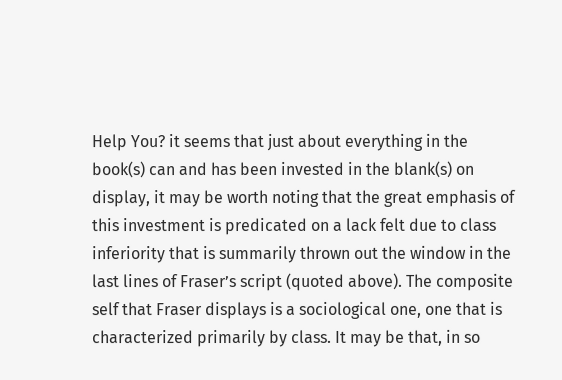Help You? it seems that just about everything in the book(s) can and has been invested in the blank(s) on display, it may be worth noting that the great emphasis of this investment is predicated on a lack felt due to class inferiority that is summarily thrown out the window in the last lines of Fraser’s script (quoted above). The composite self that Fraser displays is a sociological one, one that is characterized primarily by class. It may be that, in so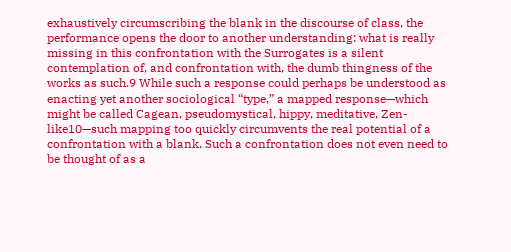exhaustively circumscribing the blank in the discourse of class, the performance opens the door to another understanding: what is really missing in this confrontation with the Surrogates is a silent contemplation of, and confrontation with, the dumb thingness of the works as such.9 While such a response could perhaps be understood as enacting yet another sociological “type,” a mapped response—which might be called Cagean, pseudomystical, hippy, meditative, Zen-like10—such mapping too quickly circumvents the real potential of a confrontation with a blank. Such a confrontation does not even need to be thought of as a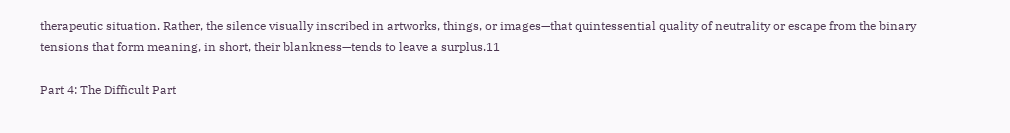therapeutic situation. Rather, the silence visually inscribed in artworks, things, or images—that quintessential quality of neutrality or escape from the binary tensions that form meaning, in short, their blankness—tends to leave a surplus.11

Part 4: The Difficult Part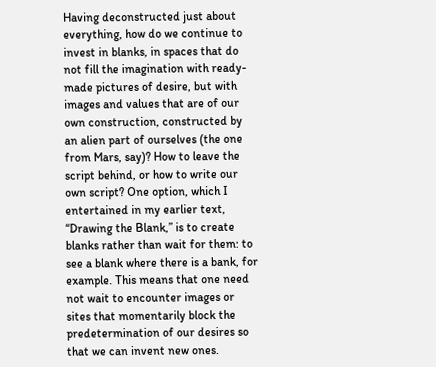Having deconstructed just about everything, how do we continue to invest in blanks, in spaces that do not fill the imagination with ready-made pictures of desire, but with images and values that are of our own construction, constructed by an alien part of ourselves (the one from Mars, say)? How to leave the script behind, or how to write our own script? One option, which I entertained in my earlier text, “Drawing the Blank,” is to create blanks rather than wait for them: to see a blank where there is a bank, for example. This means that one need not wait to encounter images or sites that momentarily block the predetermination of our desires so that we can invent new ones.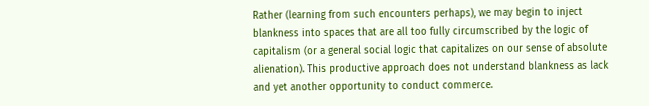Rather (learning from such encounters perhaps), we may begin to inject blankness into spaces that are all too fully circumscribed by the logic of capitalism (or a general social logic that capitalizes on our sense of absolute alienation). This productive approach does not understand blankness as lack and yet another opportunity to conduct commerce.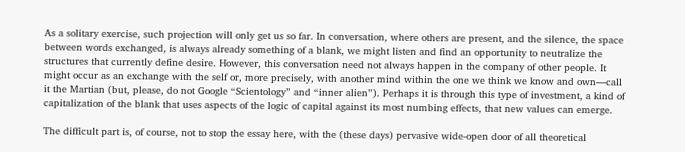As a solitary exercise, such projection will only get us so far. In conversation, where others are present, and the silence, the space between words exchanged, is always already something of a blank, we might listen and find an opportunity to neutralize the structures that currently define desire. However, this conversation need not always happen in the company of other people. It might occur as an exchange with the self or, more precisely, with another mind within the one we think we know and own—call it the Martian (but, please, do not Google “Scientology” and “inner alien”). Perhaps it is through this type of investment, a kind of capitalization of the blank that uses aspects of the logic of capital against its most numbing effects, that new values can emerge.

The difficult part is, of course, not to stop the essay here, with the (these days) pervasive wide-open door of all theoretical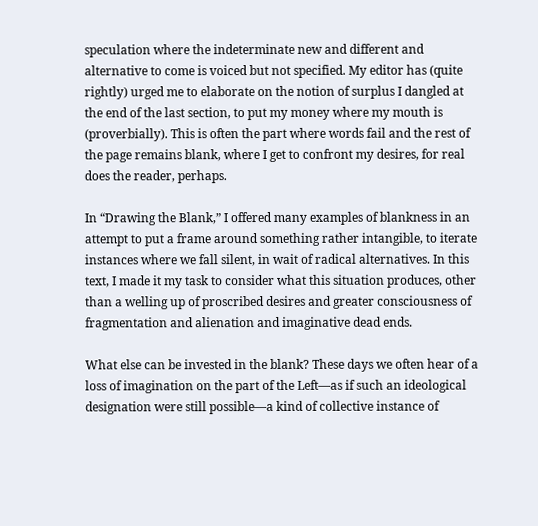speculation where the indeterminate new and different and alternative to come is voiced but not specified. My editor has (quite rightly) urged me to elaborate on the notion of surplus I dangled at the end of the last section, to put my money where my mouth is (proverbially). This is often the part where words fail and the rest of the page remains blank, where I get to confront my desires, for real does the reader, perhaps.

In “Drawing the Blank,” I offered many examples of blankness in an attempt to put a frame around something rather intangible, to iterate instances where we fall silent, in wait of radical alternatives. In this text, I made it my task to consider what this situation produces, other than a welling up of proscribed desires and greater consciousness of fragmentation and alienation and imaginative dead ends.

What else can be invested in the blank? These days we often hear of a loss of imagination on the part of the Left—as if such an ideological designation were still possible—a kind of collective instance of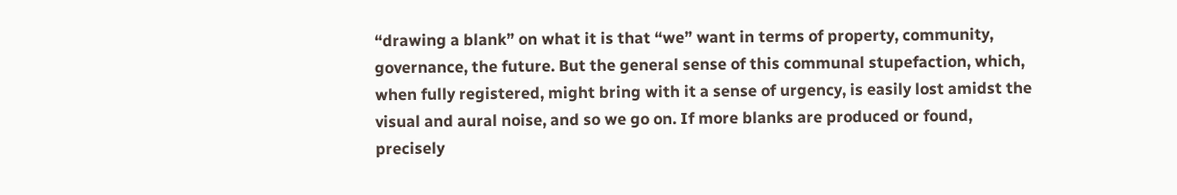“drawing a blank” on what it is that “we” want in terms of property, community, governance, the future. But the general sense of this communal stupefaction, which, when fully registered, might bring with it a sense of urgency, is easily lost amidst the visual and aural noise, and so we go on. If more blanks are produced or found, precisely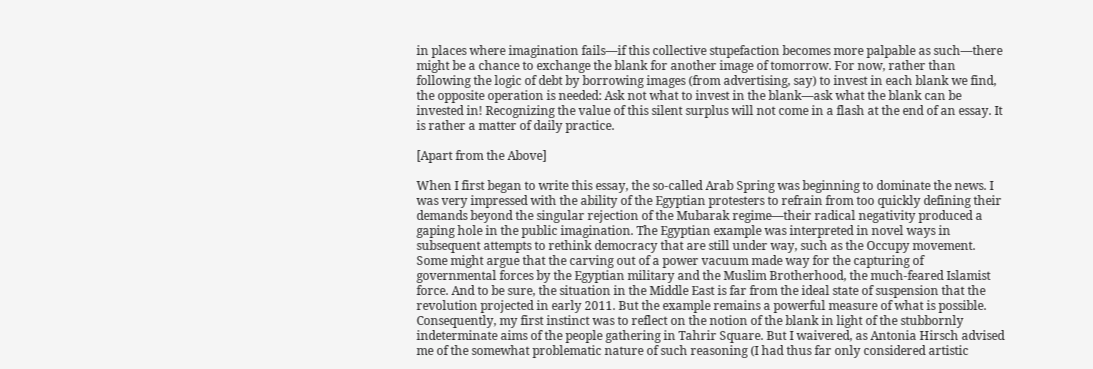in places where imagination fails—if this collective stupefaction becomes more palpable as such—there might be a chance to exchange the blank for another image of tomorrow. For now, rather than following the logic of debt by borrowing images (from advertising, say) to invest in each blank we find, the opposite operation is needed: Ask not what to invest in the blank—ask what the blank can be invested in! Recognizing the value of this silent surplus will not come in a flash at the end of an essay. It is rather a matter of daily practice.

[Apart from the Above]

When I first began to write this essay, the so-called Arab Spring was beginning to dominate the news. I was very impressed with the ability of the Egyptian protesters to refrain from too quickly defining their demands beyond the singular rejection of the Mubarak regime—their radical negativity produced a gaping hole in the public imagination. The Egyptian example was interpreted in novel ways in subsequent attempts to rethink democracy that are still under way, such as the Occupy movement. Some might argue that the carving out of a power vacuum made way for the capturing of governmental forces by the Egyptian military and the Muslim Brotherhood, the much-feared Islamist force. And to be sure, the situation in the Middle East is far from the ideal state of suspension that the revolution projected in early 2011. But the example remains a powerful measure of what is possible. Consequently, my first instinct was to reflect on the notion of the blank in light of the stubbornly indeterminate aims of the people gathering in Tahrir Square. But I waivered, as Antonia Hirsch advised me of the somewhat problematic nature of such reasoning (I had thus far only considered artistic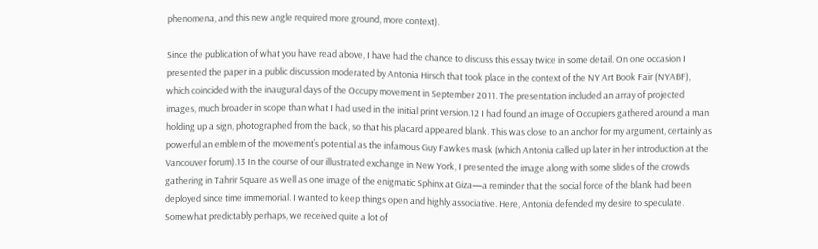phenomena, and this new angle required more ground, more context).

Since the publication of what you have read above, I have had the chance to discuss this essay twice in some detail. On one occasion I presented the paper in a public discussion moderated by Antonia Hirsch that took place in the context of the NY Art Book Fair (NYABF), which coincided with the inaugural days of the Occupy movement in September 2011. The presentation included an array of projected images, much broader in scope than what I had used in the initial print version.12 I had found an image of Occupiers gathered around a man holding up a sign, photographed from the back, so that his placard appeared blank. This was close to an anchor for my argument, certainly as powerful an emblem of the movement’s potential as the infamous Guy Fawkes mask (which Antonia called up later in her introduction at the Vancouver forum).13 In the course of our illustrated exchange in New York, I presented the image along with some slides of the crowds gathering in Tahrir Square as well as one image of the enigmatic Sphinx at Giza—a reminder that the social force of the blank had been deployed since time immemorial. I wanted to keep things open and highly associative. Here, Antonia defended my desire to speculate. Somewhat predictably perhaps, we received quite a lot of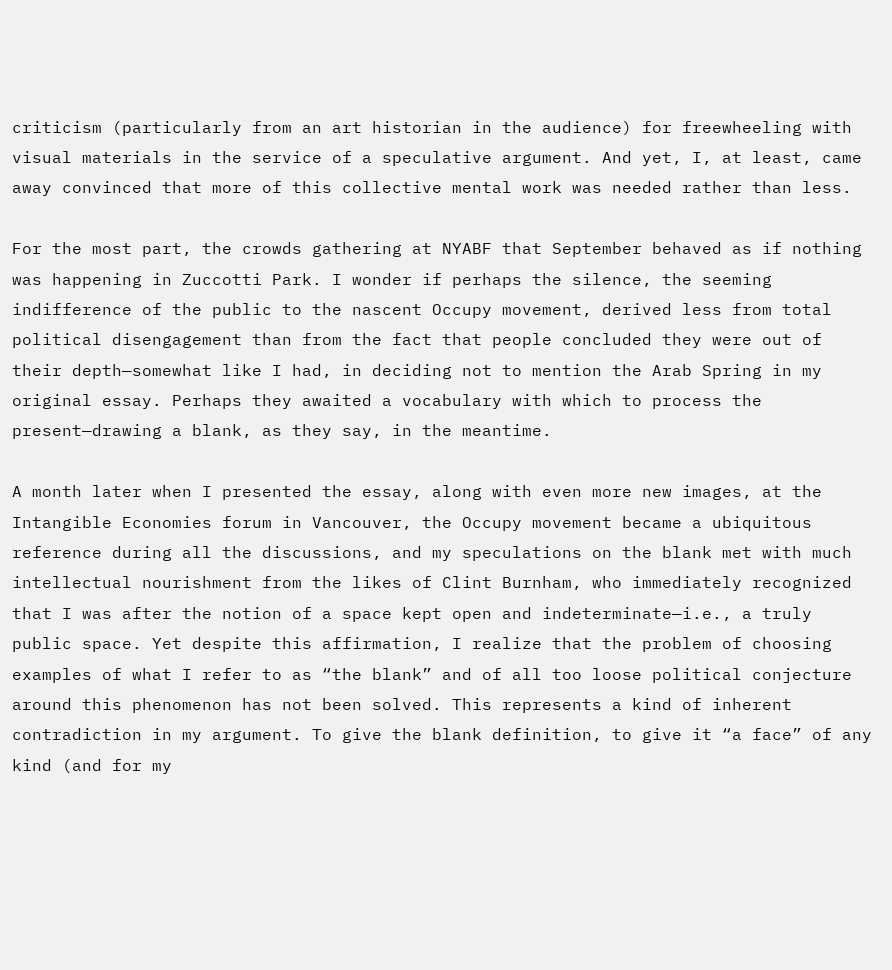criticism (particularly from an art historian in the audience) for freewheeling with visual materials in the service of a speculative argument. And yet, I, at least, came away convinced that more of this collective mental work was needed rather than less.

For the most part, the crowds gathering at NYABF that September behaved as if nothing was happening in Zuccotti Park. I wonder if perhaps the silence, the seeming indifference of the public to the nascent Occupy movement, derived less from total political disengagement than from the fact that people concluded they were out of their depth—somewhat like I had, in deciding not to mention the Arab Spring in my original essay. Perhaps they awaited a vocabulary with which to process the present—drawing a blank, as they say, in the meantime.

A month later when I presented the essay, along with even more new images, at the Intangible Economies forum in Vancouver, the Occupy movement became a ubiquitous reference during all the discussions, and my speculations on the blank met with much intellectual nourishment from the likes of Clint Burnham, who immediately recognized that I was after the notion of a space kept open and indeterminate—i.e., a truly public space. Yet despite this affirmation, I realize that the problem of choosing examples of what I refer to as “the blank” and of all too loose political conjecture around this phenomenon has not been solved. This represents a kind of inherent contradiction in my argument. To give the blank definition, to give it “a face” of any kind (and for my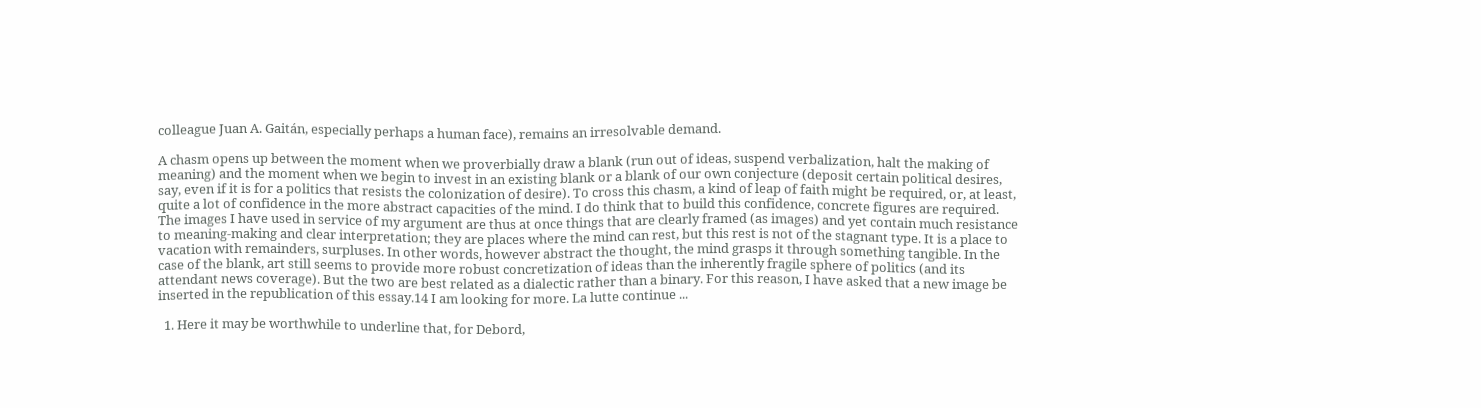colleague Juan A. Gaitán, especially perhaps a human face), remains an irresolvable demand.

A chasm opens up between the moment when we proverbially draw a blank (run out of ideas, suspend verbalization, halt the making of meaning) and the moment when we begin to invest in an existing blank or a blank of our own conjecture (deposit certain political desires, say, even if it is for a politics that resists the colonization of desire). To cross this chasm, a kind of leap of faith might be required, or, at least, quite a lot of confidence in the more abstract capacities of the mind. I do think that to build this confidence, concrete figures are required. The images I have used in service of my argument are thus at once things that are clearly framed (as images) and yet contain much resistance to meaning-making and clear interpretation; they are places where the mind can rest, but this rest is not of the stagnant type. It is a place to vacation with remainders, surpluses. In other words, however abstract the thought, the mind grasps it through something tangible. In the case of the blank, art still seems to provide more robust concretization of ideas than the inherently fragile sphere of politics (and its attendant news coverage). But the two are best related as a dialectic rather than a binary. For this reason, I have asked that a new image be inserted in the republication of this essay.14 I am looking for more. La lutte continue ...

  1. Here it may be worthwhile to underline that, for Debord,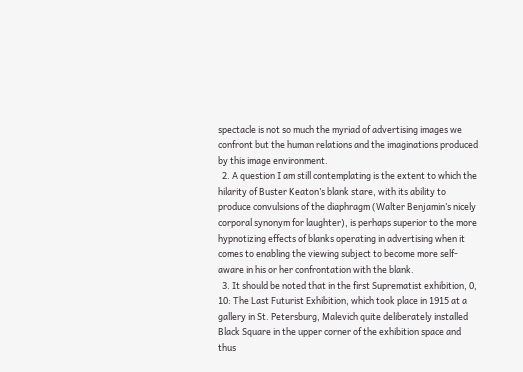spectacle is not so much the myriad of advertising images we confront but the human relations and the imaginations produced by this image environment.
  2. A question I am still contemplating is the extent to which the hilarity of Buster Keaton’s blank stare, with its ability to produce convulsions of the diaphragm (Walter Benjamin’s nicely corporal synonym for laughter), is perhaps superior to the more hypnotizing effects of blanks operating in advertising when it comes to enabling the viewing subject to become more self-aware in his or her confrontation with the blank.
  3. It should be noted that in the first Suprematist exhibition, 0, 10: The Last Futurist Exhibition, which took place in 1915 at a gallery in St. Petersburg, Malevich quite deliberately installed Black Square in the upper corner of the exhibition space and thus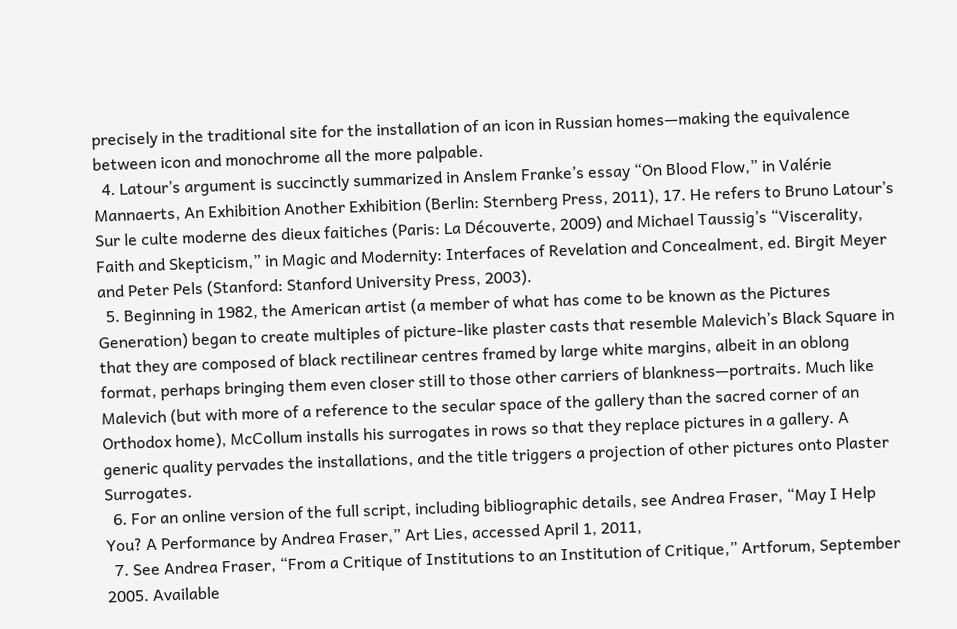precisely in the traditional site for the installation of an icon in Russian homes—making the equivalence between icon and monochrome all the more palpable.
  4. Latour’s argument is succinctly summarized in Anslem Franke’s essay “On Blood Flow,” in Valérie Mannaerts, An Exhibition Another Exhibition (Berlin: Sternberg Press, 2011), 17. He refers to Bruno Latour’s Sur le culte moderne des dieux faitiches (Paris: La Découverte, 2009) and Michael Taussig’s “Viscerality, Faith and Skepticism,” in Magic and Modernity: Interfaces of Revelation and Concealment, ed. Birgit Meyer and Peter Pels (Stanford: Stanford University Press, 2003).
  5. Beginning in 1982, the American artist (a member of what has come to be known as the Pictures Generation) began to create multiples of picture-like plaster casts that resemble Malevich’s Black Square in that they are composed of black rectilinear centres framed by large white margins, albeit in an oblong format, perhaps bringing them even closer still to those other carriers of blankness—portraits. Much like Malevich (but with more of a reference to the secular space of the gallery than the sacred corner of an Orthodox home), McCollum installs his surrogates in rows so that they replace pictures in a gallery. A generic quality pervades the installations, and the title triggers a projection of other pictures onto Plaster Surrogates.
  6. For an online version of the full script, including bibliographic details, see Andrea Fraser, “May I Help You? A Performance by Andrea Fraser,” Art Lies, accessed April 1, 2011,
  7. See Andrea Fraser, “From a Critique of Institutions to an Institution of Critique,” Artforum, September 2005. Available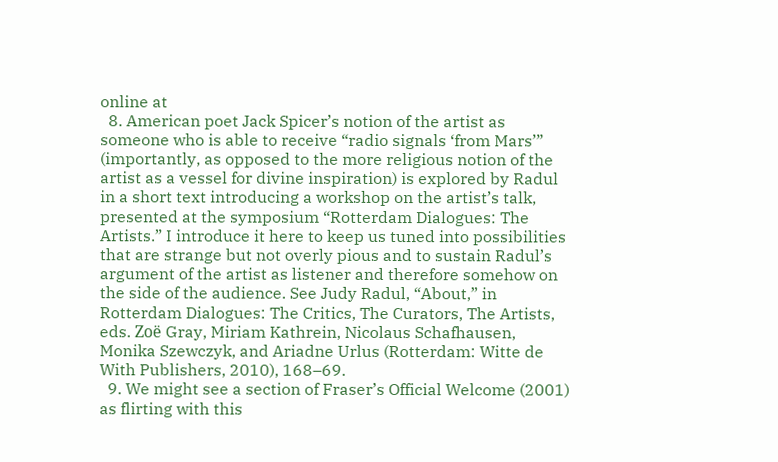online at
  8. American poet Jack Spicer’s notion of the artist as someone who is able to receive “radio signals ‘from Mars’” (importantly, as opposed to the more religious notion of the artist as a vessel for divine inspiration) is explored by Radul in a short text introducing a workshop on the artist’s talk, presented at the symposium “Rotterdam Dialogues: The Artists.” I introduce it here to keep us tuned into possibilities that are strange but not overly pious and to sustain Radul’s argument of the artist as listener and therefore somehow on the side of the audience. See Judy Radul, “About,” in Rotterdam Dialogues: The Critics, The Curators, The Artists, eds. Zoë Gray, Miriam Kathrein, Nicolaus Schafhausen, Monika Szewczyk, and Ariadne Urlus (Rotterdam: Witte de With Publishers, 2010), 168–69.
  9. We might see a section of Fraser’s Official Welcome (2001) as flirting with this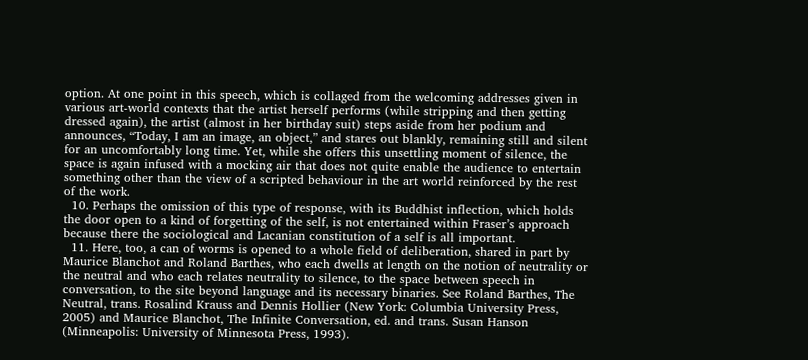option. At one point in this speech, which is collaged from the welcoming addresses given in various art-world contexts that the artist herself performs (while stripping and then getting dressed again), the artist (almost in her birthday suit) steps aside from her podium and announces, “Today, I am an image, an object,” and stares out blankly, remaining still and silent for an uncomfortably long time. Yet, while she offers this unsettling moment of silence, the space is again infused with a mocking air that does not quite enable the audience to entertain something other than the view of a scripted behaviour in the art world reinforced by the rest of the work.
  10. Perhaps the omission of this type of response, with its Buddhist inflection, which holds the door open to a kind of forgetting of the self, is not entertained within Fraser’s approach because there the sociological and Lacanian constitution of a self is all important.
  11. Here, too, a can of worms is opened to a whole field of deliberation, shared in part by Maurice Blanchot and Roland Barthes, who each dwells at length on the notion of neutrality or the neutral and who each relates neutrality to silence, to the space between speech in conversation, to the site beyond language and its necessary binaries. See Roland Barthes, The Neutral, trans. Rosalind Krauss and Dennis Hollier (New York: Columbia University Press, 2005) and Maurice Blanchot, The Infinite Conversation, ed. and trans. Susan Hanson (Minneapolis: University of Minnesota Press, 1993).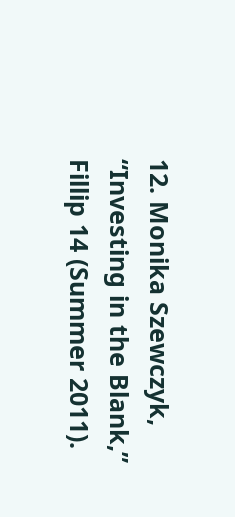12. Monika Szewczyk, “Investing in the Blank,” Fillip 14 (Summer 2011).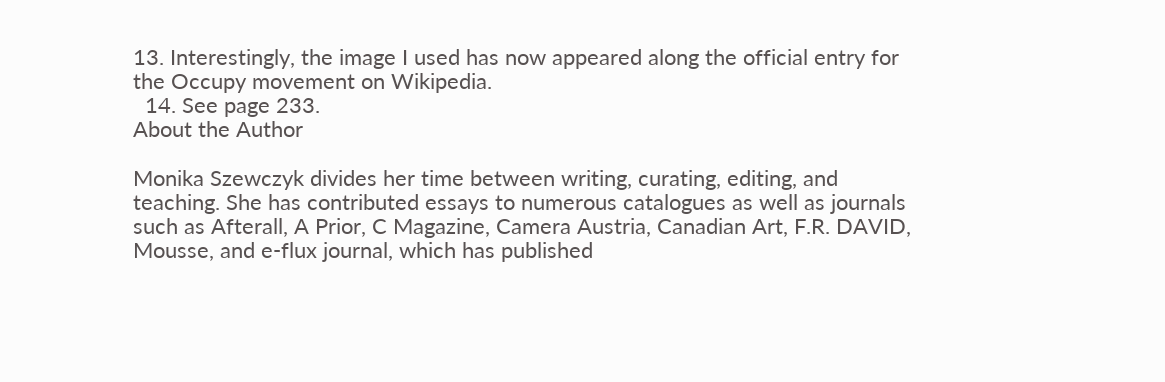13. Interestingly, the image I used has now appeared along the official entry for the Occupy movement on Wikipedia.
  14. See page 233.
About the Author

Monika Szewczyk divides her time between writing, curating, editing, and teaching. She has contributed essays to numerous catalogues as well as journals such as Afterall, A Prior, C Magazine, Camera Austria, Canadian Art, F.R. DAVID, Mousse, and e-flux journal, which has published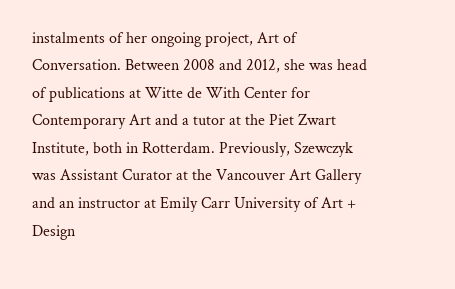instalments of her ongoing project, Art of Conversation. Between 2008 and 2012, she was head of publications at Witte de With Center for Contemporary Art and a tutor at the Piet Zwart Institute, both in Rotterdam. Previously, Szewczyk was Assistant Curator at the Vancouver Art Gallery and an instructor at Emily Carr University of Art + Design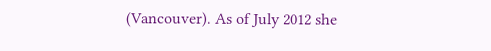(Vancouver). As of July 2012 she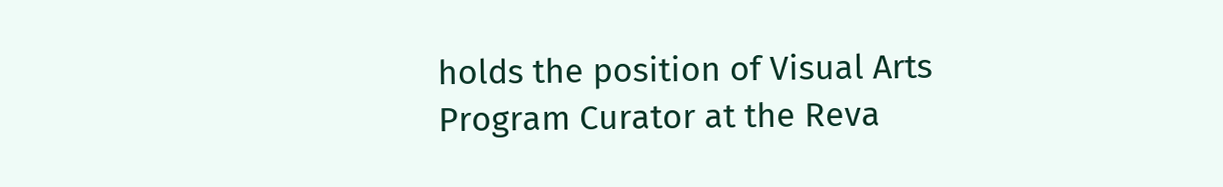holds the position of Visual Arts Program Curator at the Reva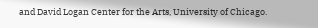and David Logan Center for the Arts, University of Chicago.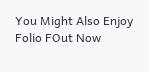You Might Also Enjoy
Folio FOut Now